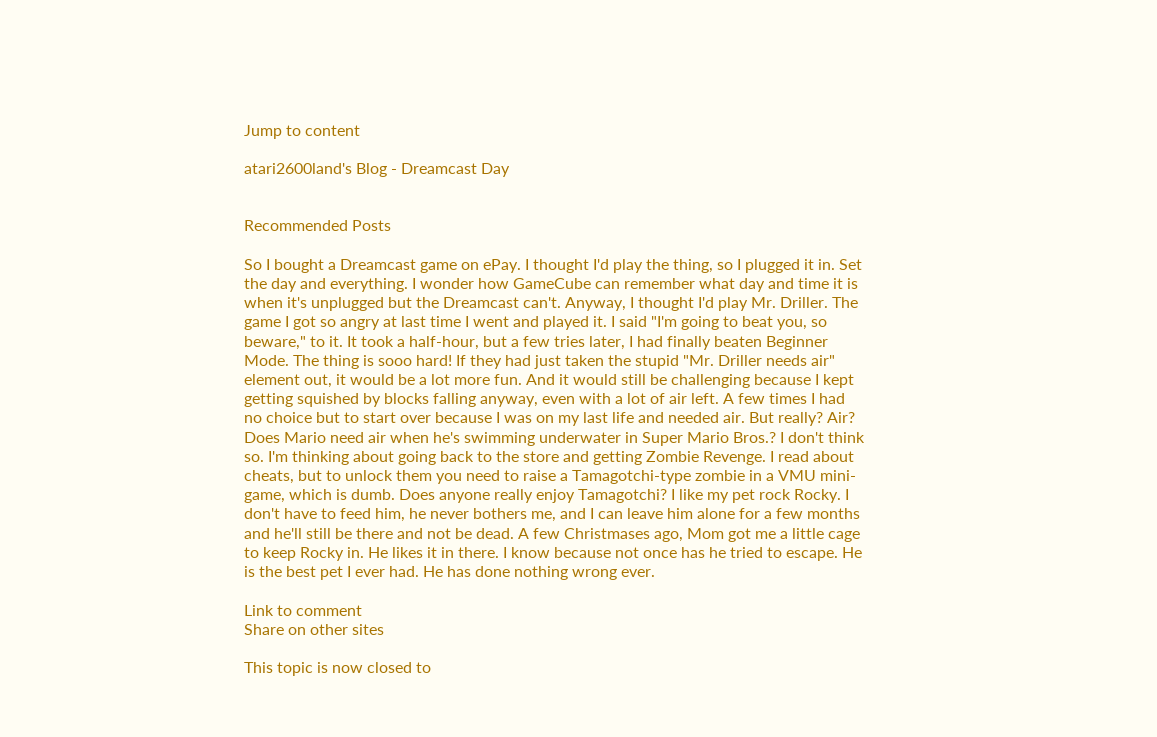Jump to content

atari2600land's Blog - Dreamcast Day


Recommended Posts

So I bought a Dreamcast game on ePay. I thought I'd play the thing, so I plugged it in. Set the day and everything. I wonder how GameCube can remember what day and time it is when it's unplugged but the Dreamcast can't. Anyway, I thought I'd play Mr. Driller. The game I got so angry at last time I went and played it. I said "I'm going to beat you, so beware," to it. It took a half-hour, but a few tries later, I had finally beaten Beginner Mode. The thing is sooo hard! If they had just taken the stupid "Mr. Driller needs air" element out, it would be a lot more fun. And it would still be challenging because I kept getting squished by blocks falling anyway, even with a lot of air left. A few times I had no choice but to start over because I was on my last life and needed air. But really? Air? Does Mario need air when he's swimming underwater in Super Mario Bros.? I don't think so. I'm thinking about going back to the store and getting Zombie Revenge. I read about cheats, but to unlock them you need to raise a Tamagotchi-type zombie in a VMU mini-game, which is dumb. Does anyone really enjoy Tamagotchi? I like my pet rock Rocky. I don't have to feed him, he never bothers me, and I can leave him alone for a few months and he'll still be there and not be dead. A few Christmases ago, Mom got me a little cage to keep Rocky in. He likes it in there. I know because not once has he tried to escape. He is the best pet I ever had. He has done nothing wrong ever.

Link to comment
Share on other sites

This topic is now closed to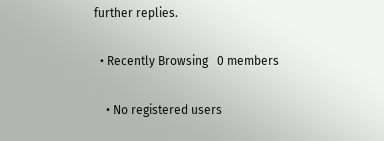further replies.

  • Recently Browsing   0 members

    • No registered users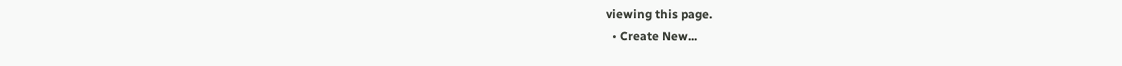viewing this page.
  • Create New...